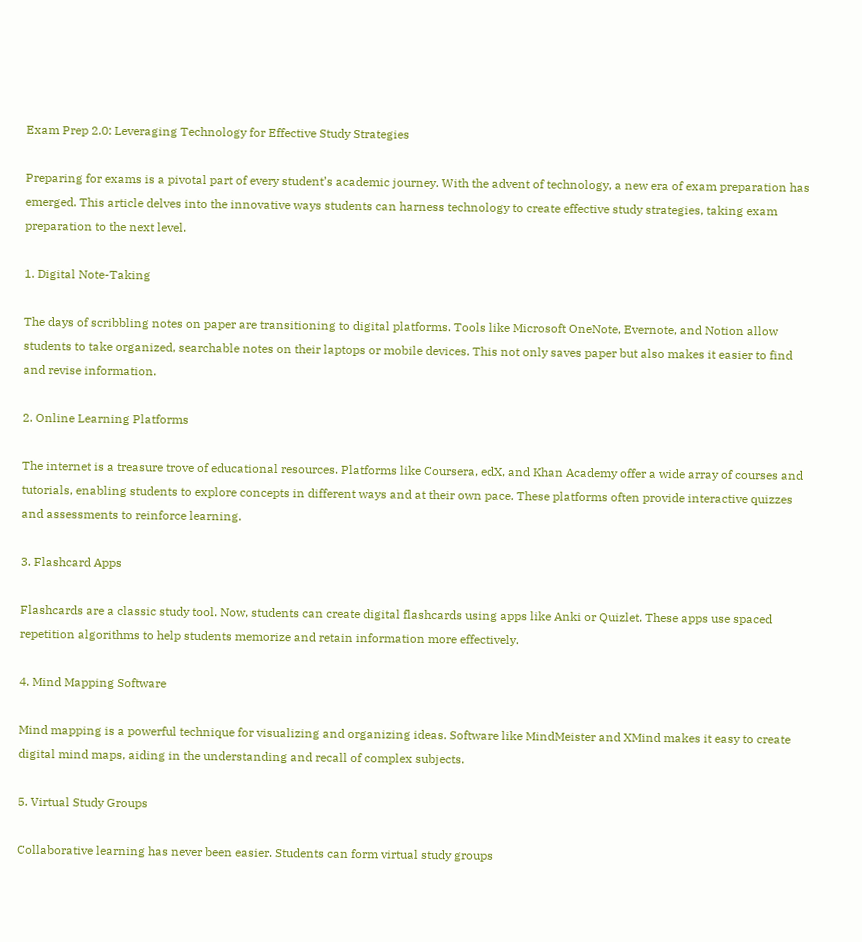Exam Prep 2.0: Leveraging Technology for Effective Study Strategies

Preparing for exams is a pivotal part of every student’s academic journey. With the advent of technology, a new era of exam preparation has emerged. This article delves into the innovative ways students can harness technology to create effective study strategies, taking exam preparation to the next level.

1. Digital Note-Taking

The days of scribbling notes on paper are transitioning to digital platforms. Tools like Microsoft OneNote, Evernote, and Notion allow students to take organized, searchable notes on their laptops or mobile devices. This not only saves paper but also makes it easier to find and revise information.

2. Online Learning Platforms

The internet is a treasure trove of educational resources. Platforms like Coursera, edX, and Khan Academy offer a wide array of courses and tutorials, enabling students to explore concepts in different ways and at their own pace. These platforms often provide interactive quizzes and assessments to reinforce learning.

3. Flashcard Apps

Flashcards are a classic study tool. Now, students can create digital flashcards using apps like Anki or Quizlet. These apps use spaced repetition algorithms to help students memorize and retain information more effectively.

4. Mind Mapping Software

Mind mapping is a powerful technique for visualizing and organizing ideas. Software like MindMeister and XMind makes it easy to create digital mind maps, aiding in the understanding and recall of complex subjects.

5. Virtual Study Groups

Collaborative learning has never been easier. Students can form virtual study groups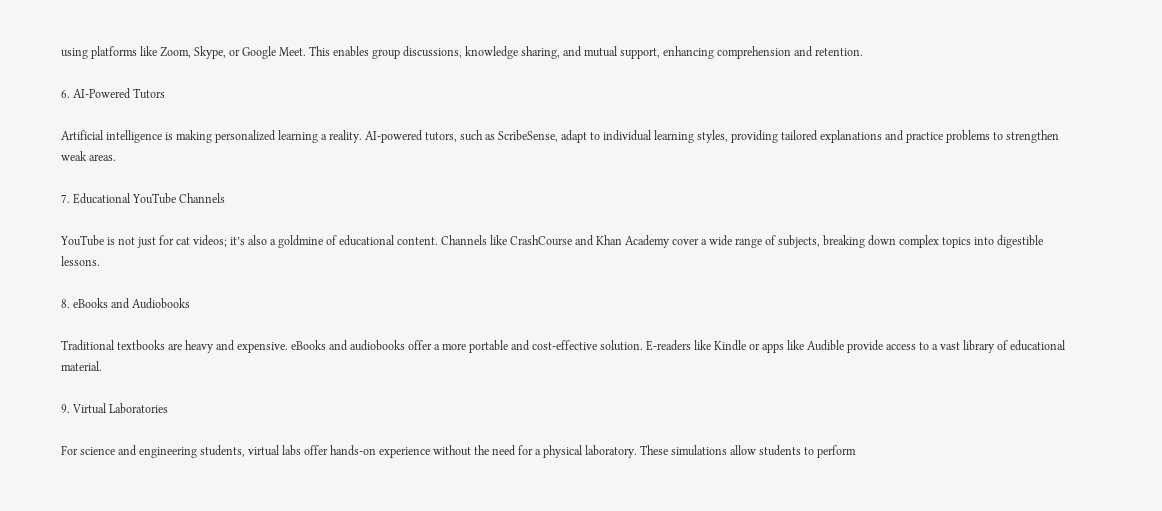using platforms like Zoom, Skype, or Google Meet. This enables group discussions, knowledge sharing, and mutual support, enhancing comprehension and retention.

6. AI-Powered Tutors

Artificial intelligence is making personalized learning a reality. AI-powered tutors, such as ScribeSense, adapt to individual learning styles, providing tailored explanations and practice problems to strengthen weak areas.

7. Educational YouTube Channels

YouTube is not just for cat videos; it’s also a goldmine of educational content. Channels like CrashCourse and Khan Academy cover a wide range of subjects, breaking down complex topics into digestible lessons.

8. eBooks and Audiobooks

Traditional textbooks are heavy and expensive. eBooks and audiobooks offer a more portable and cost-effective solution. E-readers like Kindle or apps like Audible provide access to a vast library of educational material.

9. Virtual Laboratories

For science and engineering students, virtual labs offer hands-on experience without the need for a physical laboratory. These simulations allow students to perform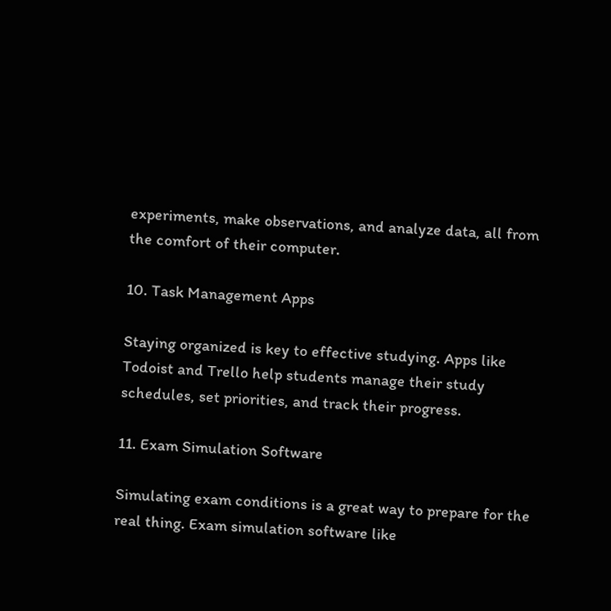experiments, make observations, and analyze data, all from the comfort of their computer.

10. Task Management Apps

Staying organized is key to effective studying. Apps like Todoist and Trello help students manage their study schedules, set priorities, and track their progress.

11. Exam Simulation Software

Simulating exam conditions is a great way to prepare for the real thing. Exam simulation software like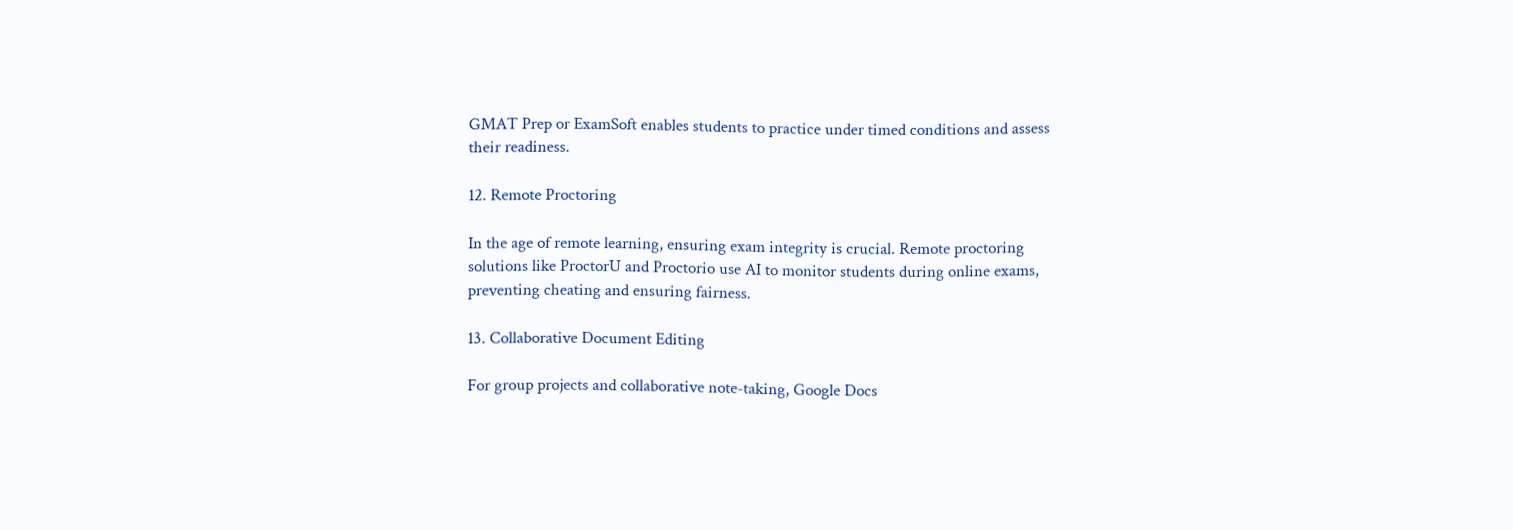GMAT Prep or ExamSoft enables students to practice under timed conditions and assess their readiness.

12. Remote Proctoring

In the age of remote learning, ensuring exam integrity is crucial. Remote proctoring solutions like ProctorU and Proctorio use AI to monitor students during online exams, preventing cheating and ensuring fairness.

13. Collaborative Document Editing

For group projects and collaborative note-taking, Google Docs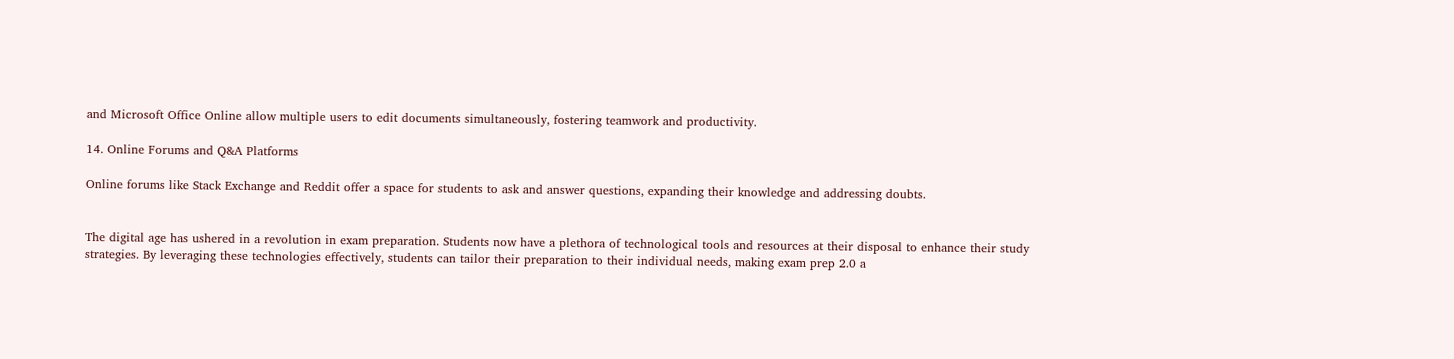and Microsoft Office Online allow multiple users to edit documents simultaneously, fostering teamwork and productivity.

14. Online Forums and Q&A Platforms

Online forums like Stack Exchange and Reddit offer a space for students to ask and answer questions, expanding their knowledge and addressing doubts.


The digital age has ushered in a revolution in exam preparation. Students now have a plethora of technological tools and resources at their disposal to enhance their study strategies. By leveraging these technologies effectively, students can tailor their preparation to their individual needs, making exam prep 2.0 a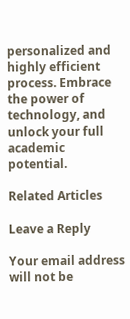personalized and highly efficient process. Embrace the power of technology, and unlock your full academic potential.

Related Articles

Leave a Reply

Your email address will not be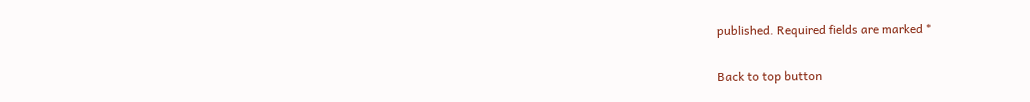published. Required fields are marked *

Back to top button